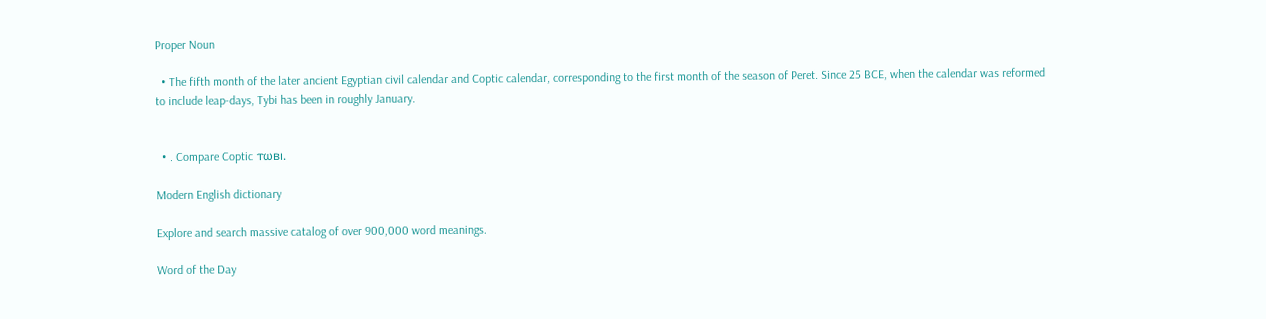Proper Noun

  • The fifth month of the later ancient Egyptian civil calendar and Coptic calendar, corresponding to the first month of the season of Peret. Since 25 BCE, when the calendar was reformed to include leap-days, Tybi has been in roughly January.


  • . Compare Coptic ⲧⲱⲃⲓ.

Modern English dictionary

Explore and search massive catalog of over 900,000 word meanings.

Word of the Day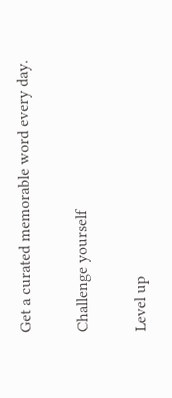Get a curated memorable word every day.

Challenge yourself

Level up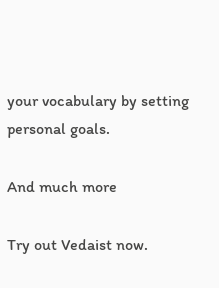your vocabulary by setting personal goals.

And much more

Try out Vedaist now.